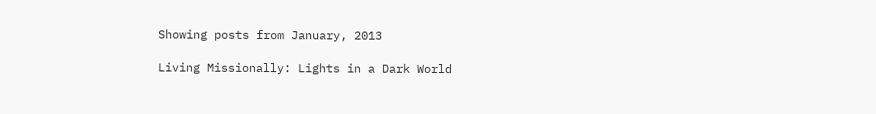Showing posts from January, 2013

Living Missionally: Lights in a Dark World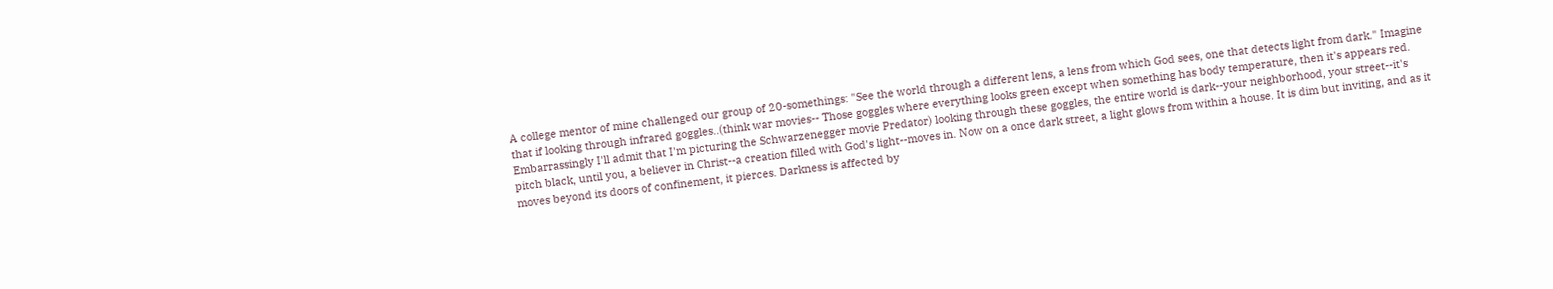A college mentor of mine challenged our group of 20-somethings: "See the world through a different lens, a lens from which God sees, one that detects light from dark." Imagine that if looking through infrared goggles..(think war movies-- Those goggles where everything looks green except when something has body temperature, then it's appears red. Embarrassingly I'll admit that I'm picturing the Schwarzenegger movie Predator) looking through these goggles, the entire world is dark--your neighborhood, your street--it's pitch black, until you, a believer in Christ--a creation filled with God's light--moves in. Now on a once dark street, a light glows from within a house. It is dim but inviting, and as it moves beyond its doors of confinement, it pierces. Darkness is affected by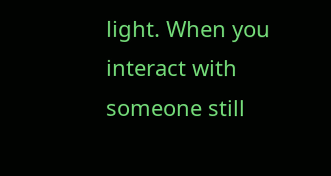light. When you interact with someone still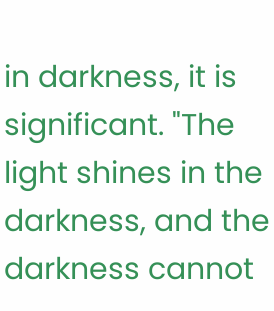in darkness, it is significant. "The light shines in the darkness, and the darkness cannot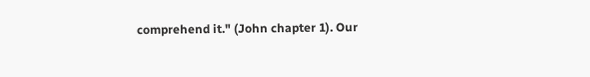comprehend it." (John chapter 1). Our